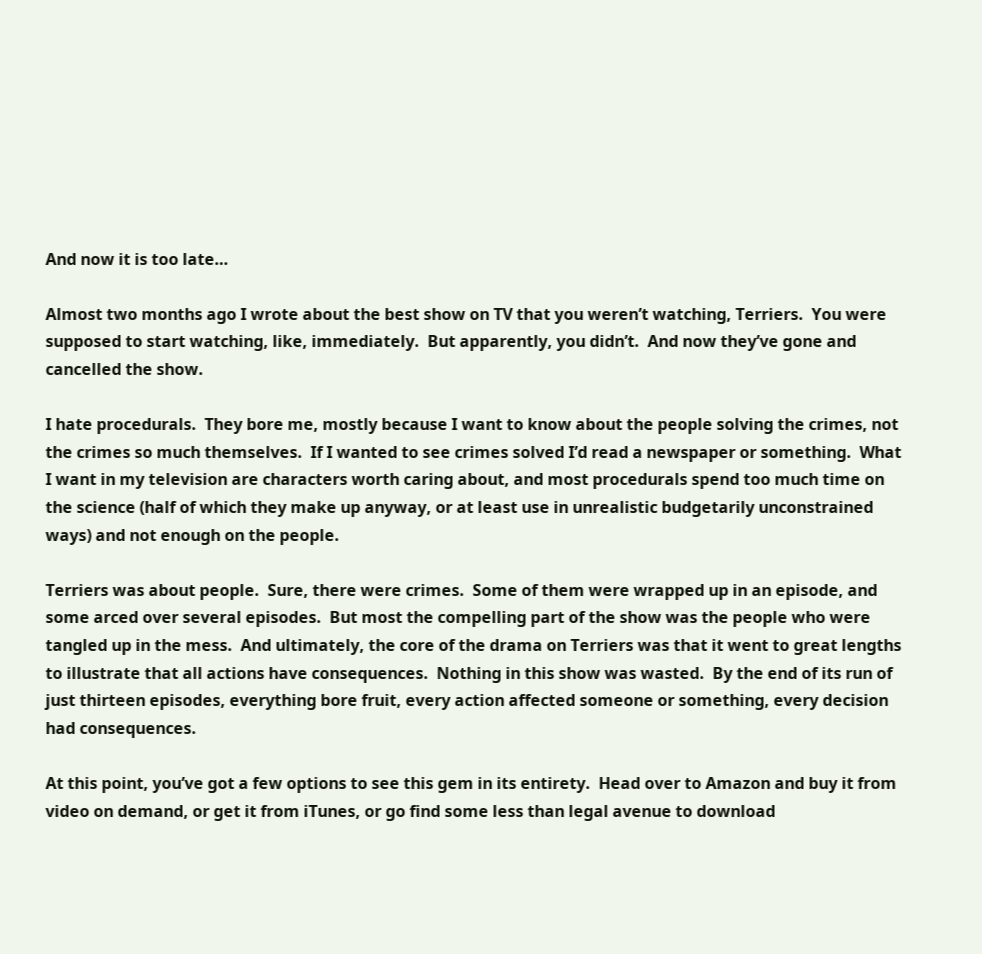And now it is too late…

Almost two months ago I wrote about the best show on TV that you weren’t watching, Terriers.  You were supposed to start watching, like, immediately.  But apparently, you didn’t.  And now they’ve gone and cancelled the show.

I hate procedurals.  They bore me, mostly because I want to know about the people solving the crimes, not the crimes so much themselves.  If I wanted to see crimes solved I’d read a newspaper or something.  What I want in my television are characters worth caring about, and most procedurals spend too much time on the science (half of which they make up anyway, or at least use in unrealistic budgetarily unconstrained ways) and not enough on the people.

Terriers was about people.  Sure, there were crimes.  Some of them were wrapped up in an episode, and some arced over several episodes.  But most the compelling part of the show was the people who were tangled up in the mess.  And ultimately, the core of the drama on Terriers was that it went to great lengths to illustrate that all actions have consequences.  Nothing in this show was wasted.  By the end of its run of just thirteen episodes, everything bore fruit, every action affected someone or something, every decision had consequences.

At this point, you’ve got a few options to see this gem in its entirety.  Head over to Amazon and buy it from video on demand, or get it from iTunes, or go find some less than legal avenue to download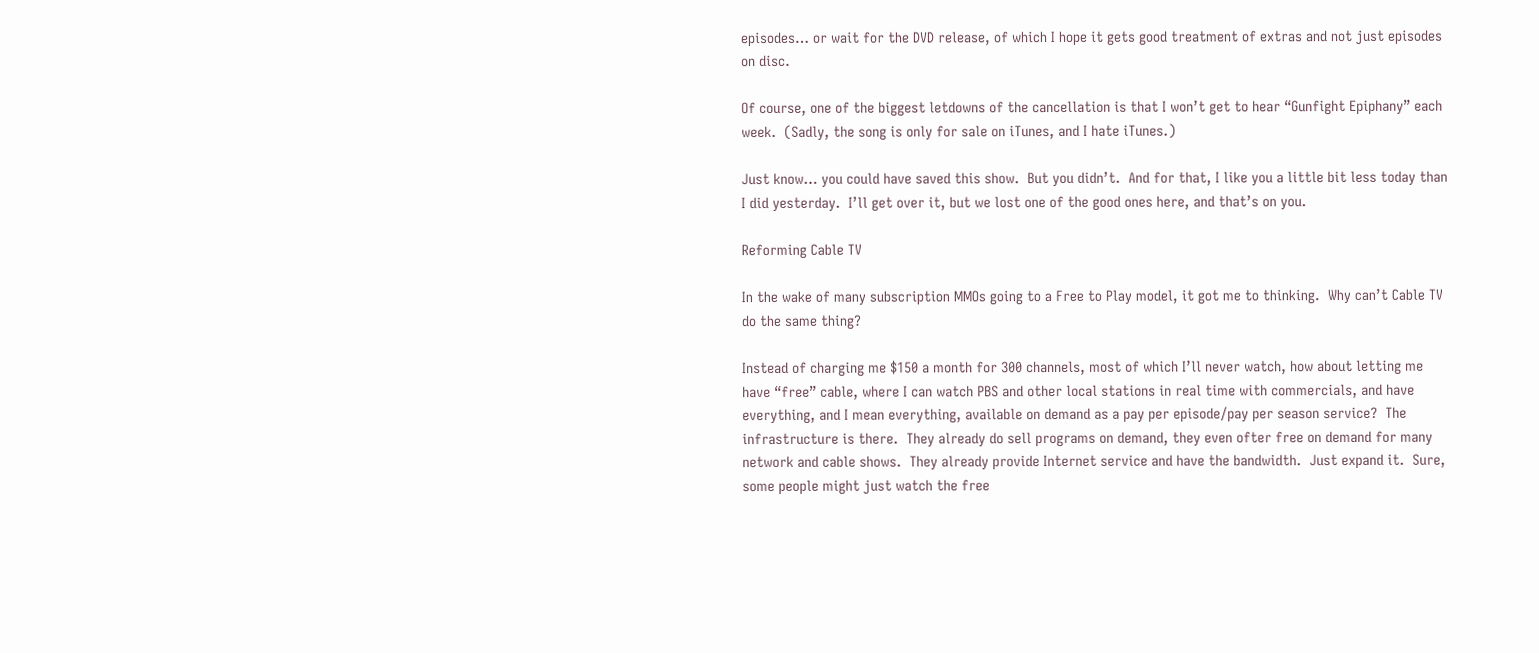episodes… or wait for the DVD release, of which I hope it gets good treatment of extras and not just episodes on disc.

Of course, one of the biggest letdowns of the cancellation is that I won’t get to hear “Gunfight Epiphany” each week.  (Sadly, the song is only for sale on iTunes, and I hate iTunes.)

Just know… you could have saved this show.  But you didn’t.  And for that, I like you a little bit less today than I did yesterday.  I’ll get over it, but we lost one of the good ones here, and that’s on you.

Reforming Cable TV

In the wake of many subscription MMOs going to a Free to Play model, it got me to thinking.  Why can’t Cable TV do the same thing?

Instead of charging me $150 a month for 300 channels, most of which I’ll never watch, how about letting me have “free” cable, where I can watch PBS and other local stations in real time with commercials, and have everything, and I mean everything, available on demand as a pay per episode/pay per season service?  The infrastructure is there.  They already do sell programs on demand, they even ofter free on demand for many network and cable shows.  They already provide Internet service and have the bandwidth.  Just expand it.  Sure, some people might just watch the free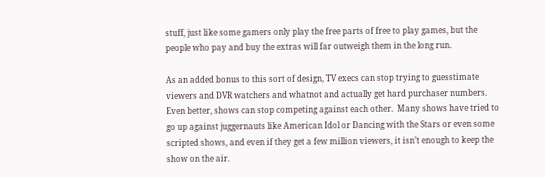stuff, just like some gamers only play the free parts of free to play games, but the people who pay and buy the extras will far outweigh them in the long run.

As an added bonus to this sort of design, TV execs can stop trying to guesstimate viewers and DVR watchers and whatnot and actually get hard purchaser numbers.  Even better, shows can stop competing against each other.  Many shows have tried to go up against juggernauts like American Idol or Dancing with the Stars or even some scripted shows, and even if they get a few million viewers, it isn’t enough to keep the show on the air.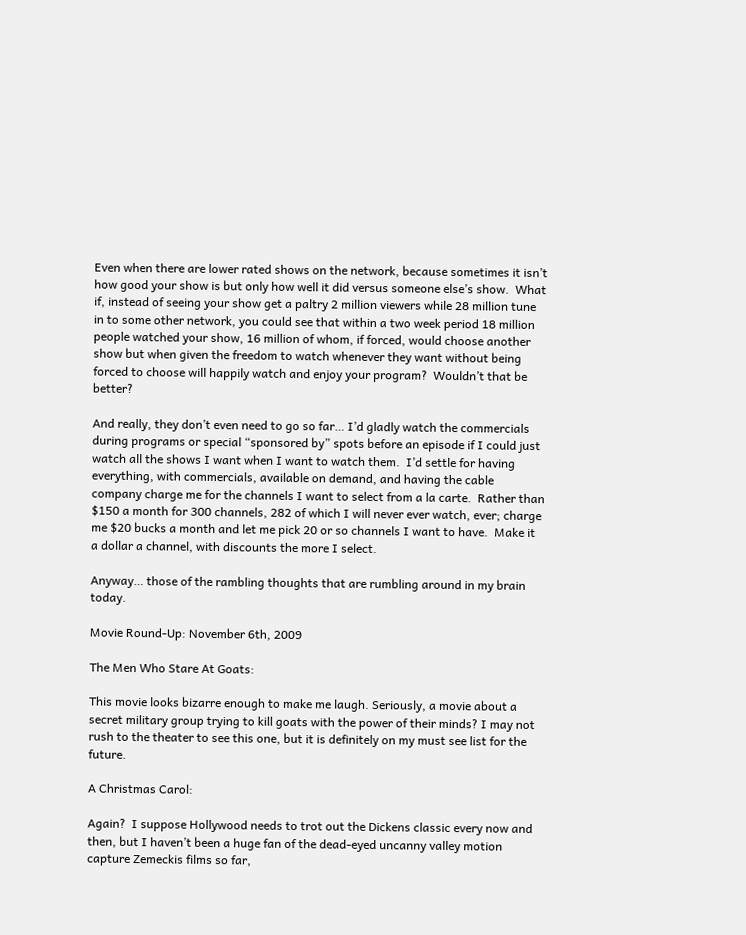Even when there are lower rated shows on the network, because sometimes it isn’t how good your show is but only how well it did versus someone else’s show.  What if, instead of seeing your show get a paltry 2 million viewers while 28 million tune in to some other network, you could see that within a two week period 18 million people watched your show, 16 million of whom, if forced, would choose another show but when given the freedom to watch whenever they want without being forced to choose will happily watch and enjoy your program?  Wouldn’t that be better?

And really, they don’t even need to go so far… I’d gladly watch the commercials during programs or special “sponsored by” spots before an episode if I could just watch all the shows I want when I want to watch them.  I’d settle for having everything, with commercials, available on demand, and having the cable company charge me for the channels I want to select from a la carte.  Rather than $150 a month for 300 channels, 282 of which I will never ever watch, ever; charge me $20 bucks a month and let me pick 20 or so channels I want to have.  Make it a dollar a channel, with discounts the more I select.

Anyway… those of the rambling thoughts that are rumbling around in my brain today.

Movie Round-Up: November 6th, 2009

The Men Who Stare At Goats:

This movie looks bizarre enough to make me laugh. Seriously, a movie about a secret military group trying to kill goats with the power of their minds? I may not rush to the theater to see this one, but it is definitely on my must see list for the future.

A Christmas Carol:

Again?  I suppose Hollywood needs to trot out the Dickens classic every now and then, but I haven’t been a huge fan of the dead-eyed uncanny valley motion capture Zemeckis films so far,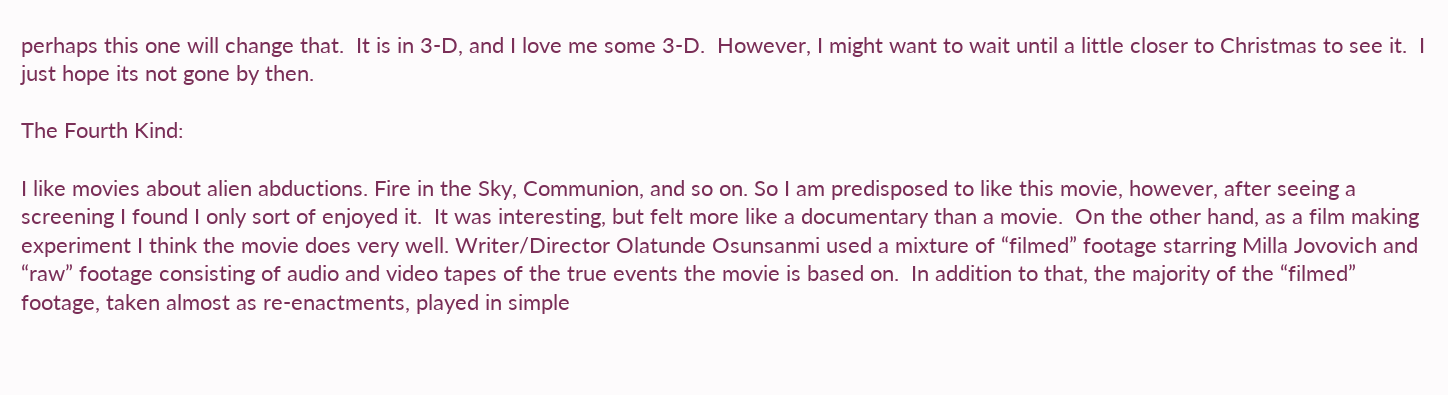perhaps this one will change that.  It is in 3-D, and I love me some 3-D.  However, I might want to wait until a little closer to Christmas to see it.  I just hope its not gone by then.

The Fourth Kind:

I like movies about alien abductions. Fire in the Sky, Communion, and so on. So I am predisposed to like this movie, however, after seeing a screening I found I only sort of enjoyed it.  It was interesting, but felt more like a documentary than a movie.  On the other hand, as a film making experiment I think the movie does very well. Writer/Director Olatunde Osunsanmi used a mixture of “filmed” footage starring Milla Jovovich and “raw” footage consisting of audio and video tapes of the true events the movie is based on.  In addition to that, the majority of the “filmed” footage, taken almost as re-enactments, played in simple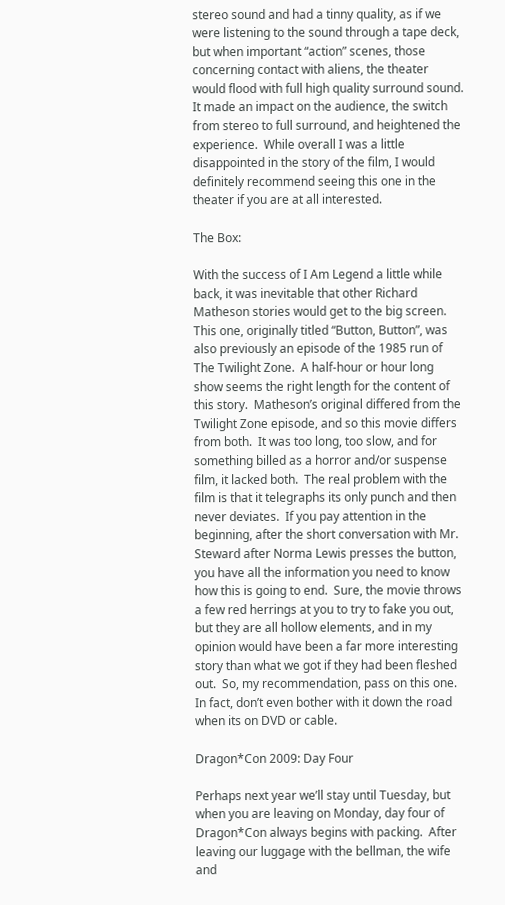stereo sound and had a tinny quality, as if we were listening to the sound through a tape deck, but when important “action” scenes, those concerning contact with aliens, the theater would flood with full high quality surround sound.  It made an impact on the audience, the switch from stereo to full surround, and heightened the experience.  While overall I was a little disappointed in the story of the film, I would definitely recommend seeing this one in the theater if you are at all interested.

The Box:

With the success of I Am Legend a little while back, it was inevitable that other Richard Matheson stories would get to the big screen.  This one, originally titled “Button, Button”, was also previously an episode of the 1985 run of The Twilight Zone.  A half-hour or hour long show seems the right length for the content of this story.  Matheson’s original differed from the Twilight Zone episode, and so this movie differs from both.  It was too long, too slow, and for something billed as a horror and/or suspense film, it lacked both.  The real problem with the film is that it telegraphs its only punch and then never deviates.  If you pay attention in the beginning, after the short conversation with Mr. Steward after Norma Lewis presses the button, you have all the information you need to know how this is going to end.  Sure, the movie throws a few red herrings at you to try to fake you out, but they are all hollow elements, and in my opinion would have been a far more interesting story than what we got if they had been fleshed out.  So, my recommendation, pass on this one.  In fact, don’t even bother with it down the road when its on DVD or cable.

Dragon*Con 2009: Day Four

Perhaps next year we’ll stay until Tuesday, but when you are leaving on Monday, day four of Dragon*Con always begins with packing.  After leaving our luggage with the bellman, the wife and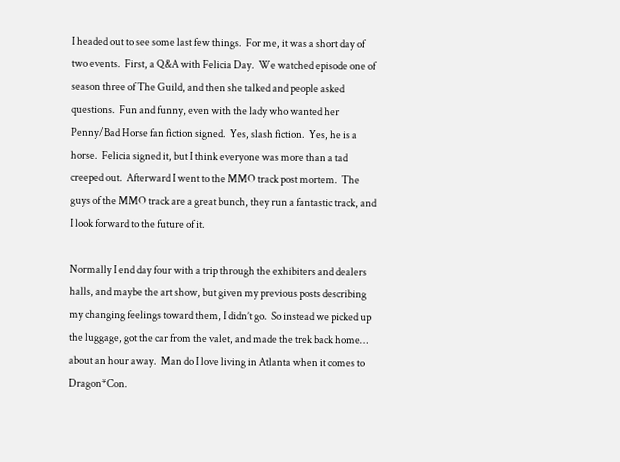I headed out to see some last few things.  For me, it was a short day of two events.  First, a Q&A with Felicia Day.  We watched episode one of season three of The Guild, and then she talked and people asked questions.  Fun and funny, even with the lady who wanted her Penny/Bad Horse fan fiction signed.  Yes, slash fiction.  Yes, he is a horse.  Felicia signed it, but I think everyone was more than a tad creeped out.  Afterward I went to the MMO track post mortem.  The guys of the MMO track are a great bunch, they run a fantastic track, and I look forward to the future of it.

Normally I end day four with a trip through the exhibiters and dealers halls, and maybe the art show, but given my previous posts describing my changing feelings toward them, I didn’t go.  So instead we picked up the luggage, got the car from the valet, and made the trek back home… about an hour away.  Man do I love living in Atlanta when it comes to Dragon*Con.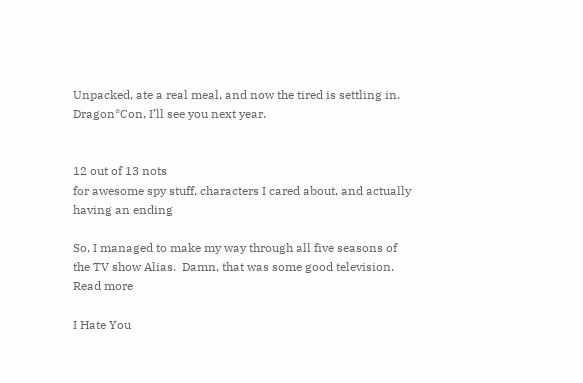Unpacked, ate a real meal, and now the tired is settling in.  Dragon*Con, I’ll see you next year.


12 out of 13 nots
for awesome spy stuff, characters I cared about, and actually having an ending

So, I managed to make my way through all five seasons of the TV show Alias.  Damn, that was some good television. Read more

I Hate You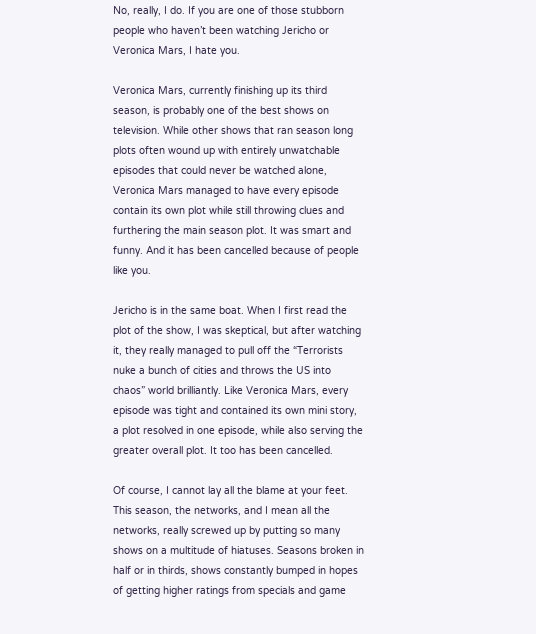No, really, I do. If you are one of those stubborn people who haven’t been watching Jericho or Veronica Mars, I hate you.

Veronica Mars, currently finishing up its third season, is probably one of the best shows on television. While other shows that ran season long plots often wound up with entirely unwatchable episodes that could never be watched alone, Veronica Mars managed to have every episode contain its own plot while still throwing clues and furthering the main season plot. It was smart and funny. And it has been cancelled because of people like you.

Jericho is in the same boat. When I first read the plot of the show, I was skeptical, but after watching it, they really managed to pull off the “Terrorists nuke a bunch of cities and throws the US into chaos” world brilliantly. Like Veronica Mars, every episode was tight and contained its own mini story, a plot resolved in one episode, while also serving the greater overall plot. It too has been cancelled.

Of course, I cannot lay all the blame at your feet. This season, the networks, and I mean all the networks, really screwed up by putting so many shows on a multitude of hiatuses. Seasons broken in half or in thirds, shows constantly bumped in hopes of getting higher ratings from specials and game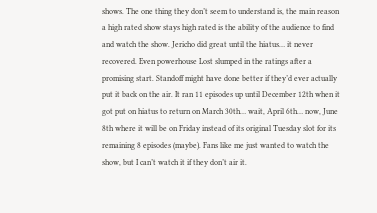shows. The one thing they don’t seem to understand is, the main reason a high rated show stays high rated is the ability of the audience to find and watch the show. Jericho did great until the hiatus… it never recovered. Even powerhouse Lost slumped in the ratings after a promising start. Standoff might have done better if they’d ever actually put it back on the air. It ran 11 episodes up until December 12th when it got put on hiatus to return on March 30th… wait, April 6th… now, June 8th where it will be on Friday instead of its original Tuesday slot for its remaining 8 episodes (maybe). Fans like me just wanted to watch the show, but I can’t watch it if they don’t air it.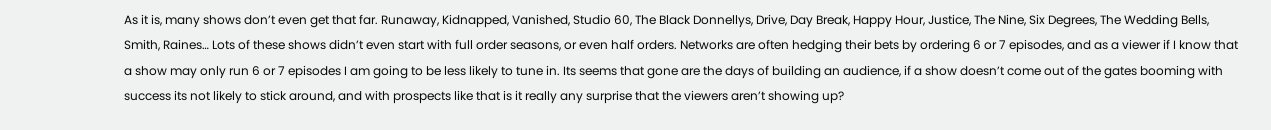As it is, many shows don’t even get that far. Runaway, Kidnapped, Vanished, Studio 60, The Black Donnellys, Drive, Day Break, Happy Hour, Justice, The Nine, Six Degrees, The Wedding Bells, Smith, Raines… Lots of these shows didn’t even start with full order seasons, or even half orders. Networks are often hedging their bets by ordering 6 or 7 episodes, and as a viewer if I know that a show may only run 6 or 7 episodes I am going to be less likely to tune in. Its seems that gone are the days of building an audience, if a show doesn’t come out of the gates booming with success its not likely to stick around, and with prospects like that is it really any surprise that the viewers aren’t showing up?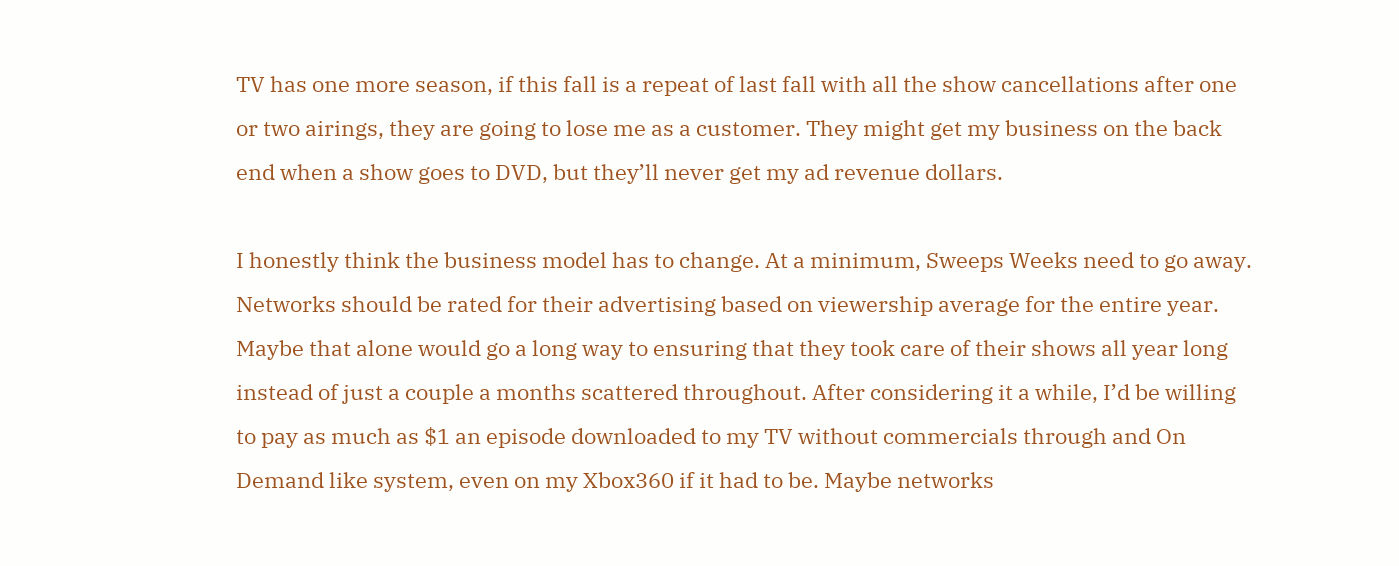TV has one more season, if this fall is a repeat of last fall with all the show cancellations after one or two airings, they are going to lose me as a customer. They might get my business on the back end when a show goes to DVD, but they’ll never get my ad revenue dollars.

I honestly think the business model has to change. At a minimum, Sweeps Weeks need to go away. Networks should be rated for their advertising based on viewership average for the entire year. Maybe that alone would go a long way to ensuring that they took care of their shows all year long instead of just a couple a months scattered throughout. After considering it a while, I’d be willing to pay as much as $1 an episode downloaded to my TV without commercials through and On Demand like system, even on my Xbox360 if it had to be. Maybe networks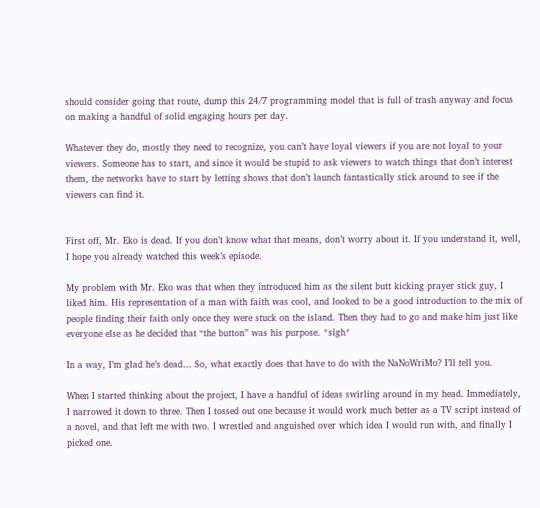should consider going that route, dump this 24/7 programming model that is full of trash anyway and focus on making a handful of solid engaging hours per day.

Whatever they do, mostly they need to recognize, you can’t have loyal viewers if you are not loyal to your viewers. Someone has to start, and since it would be stupid to ask viewers to watch things that don’t interest them, the networks have to start by letting shows that don’t launch fantastically stick around to see if the viewers can find it.


First off, Mr. Eko is dead. If you don’t know what that means, don’t worry about it. If you understand it, well, I hope you already watched this week’s episode.

My problem with Mr. Eko was that when they introduced him as the silent butt kicking prayer stick guy, I liked him. His representation of a man with faith was cool, and looked to be a good introduction to the mix of people finding their faith only once they were stuck on the island. Then they had to go and make him just like everyone else as he decided that “the button” was his purpose. *sigh*

In a way, I’m glad he’s dead… So, what exactly does that have to do with the NaNoWriMo? I’ll tell you.

When I started thinking about the project, I have a handful of ideas swirling around in my head. Immediately, I narrowed it down to three. Then I tossed out one because it would work much better as a TV script instead of a novel, and that left me with two. I wrestled and anguished over which idea I would run with, and finally I picked one.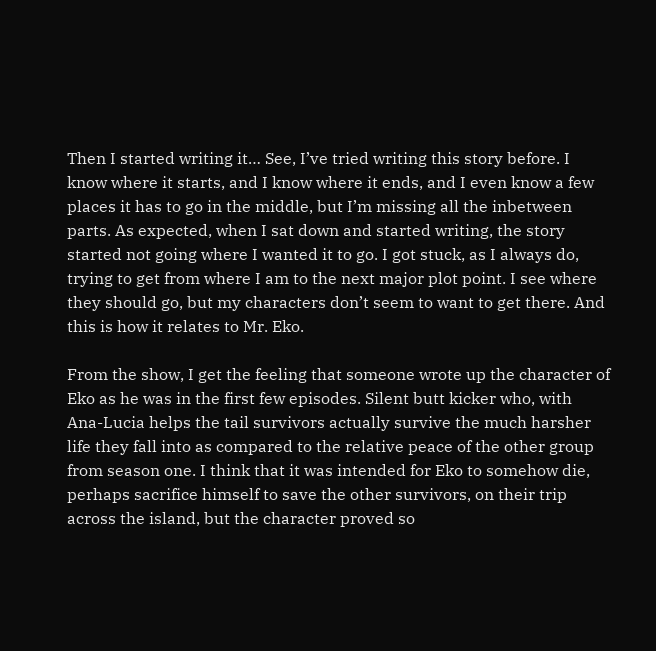Then I started writing it… See, I’ve tried writing this story before. I know where it starts, and I know where it ends, and I even know a few places it has to go in the middle, but I’m missing all the inbetween parts. As expected, when I sat down and started writing, the story started not going where I wanted it to go. I got stuck, as I always do, trying to get from where I am to the next major plot point. I see where they should go, but my characters don’t seem to want to get there. And this is how it relates to Mr. Eko.

From the show, I get the feeling that someone wrote up the character of Eko as he was in the first few episodes. Silent butt kicker who, with Ana-Lucia helps the tail survivors actually survive the much harsher life they fall into as compared to the relative peace of the other group from season one. I think that it was intended for Eko to somehow die, perhaps sacrifice himself to save the other survivors, on their trip across the island, but the character proved so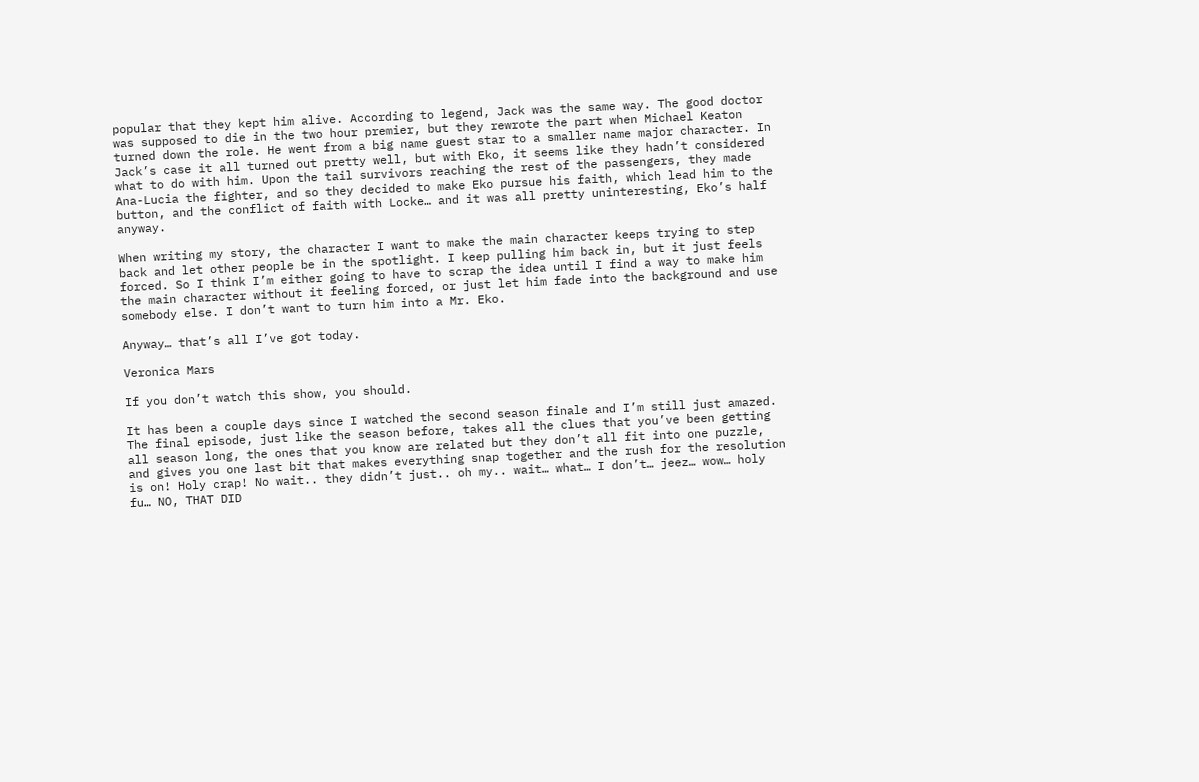popular that they kept him alive. According to legend, Jack was the same way. The good doctor was supposed to die in the two hour premier, but they rewrote the part when Michael Keaton turned down the role. He went from a big name guest star to a smaller name major character. In Jack’s case it all turned out pretty well, but with Eko, it seems like they hadn’t considered what to do with him. Upon the tail survivors reaching the rest of the passengers, they made Ana-Lucia the fighter, and so they decided to make Eko pursue his faith, which lead him to the button, and the conflict of faith with Locke… and it was all pretty uninteresting, Eko’s half anyway.

When writing my story, the character I want to make the main character keeps trying to step back and let other people be in the spotlight. I keep pulling him back in, but it just feels forced. So I think I’m either going to have to scrap the idea until I find a way to make him the main character without it feeling forced, or just let him fade into the background and use somebody else. I don’t want to turn him into a Mr. Eko.

Anyway… that’s all I’ve got today.

Veronica Mars

If you don’t watch this show, you should.

It has been a couple days since I watched the second season finale and I’m still just amazed. The final episode, just like the season before, takes all the clues that you’ve been getting all season long, the ones that you know are related but they don’t all fit into one puzzle, and gives you one last bit that makes everything snap together and the rush for the resolution is on! Holy crap! No wait.. they didn’t just.. oh my.. wait… what… I don’t… jeez… wow… holy fu… NO, THAT DID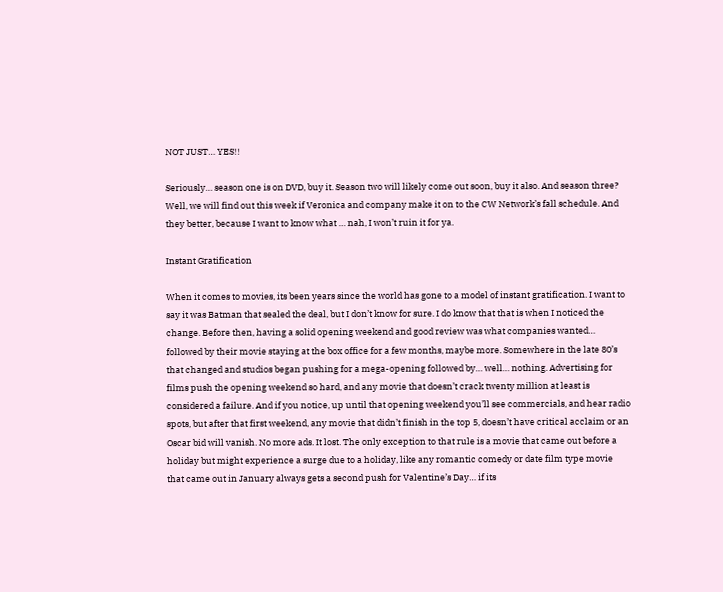NOT JUST… YES!!

Seriously… season one is on DVD, buy it. Season two will likely come out soon, buy it also. And season three? Well, we will find out this week if Veronica and company make it on to the CW Network’s fall schedule. And they better, because I want to know what … nah, I won’t ruin it for ya.

Instant Gratification

When it comes to movies, its been years since the world has gone to a model of instant gratification. I want to say it was Batman that sealed the deal, but I don’t know for sure. I do know that that is when I noticed the change. Before then, having a solid opening weekend and good review was what companies wanted… followed by their movie staying at the box office for a few months, maybe more. Somewhere in the late 80’s that changed and studios began pushing for a mega-opening followed by… well… nothing. Advertising for films push the opening weekend so hard, and any movie that doesn’t crack twenty million at least is considered a failure. And if you notice, up until that opening weekend you’ll see commercials, and hear radio spots, but after that first weekend, any movie that didn’t finish in the top 5, doesn’t have critical acclaim or an Oscar bid will vanish. No more ads. It lost. The only exception to that rule is a movie that came out before a holiday but might experience a surge due to a holiday, like any romantic comedy or date film type movie that came out in January always gets a second push for Valentine’s Day… if its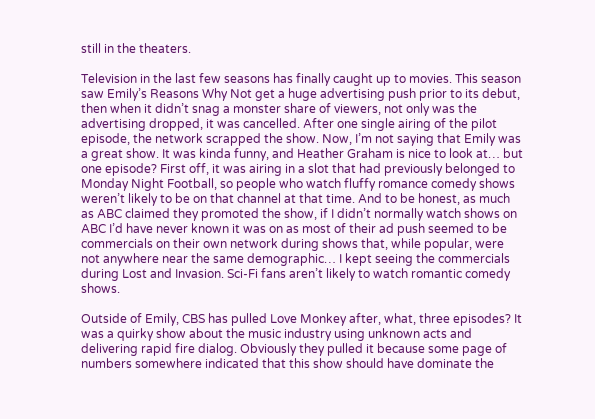still in the theaters.

Television in the last few seasons has finally caught up to movies. This season saw Emily’s Reasons Why Not get a huge advertising push prior to its debut, then when it didn’t snag a monster share of viewers, not only was the advertising dropped, it was cancelled. After one single airing of the pilot episode, the network scrapped the show. Now, I’m not saying that Emily was a great show. It was kinda funny, and Heather Graham is nice to look at… but one episode? First off, it was airing in a slot that had previously belonged to Monday Night Football, so people who watch fluffy romance comedy shows weren’t likely to be on that channel at that time. And to be honest, as much as ABC claimed they promoted the show, if I didn’t normally watch shows on ABC I’d have never known it was on as most of their ad push seemed to be commercials on their own network during shows that, while popular, were not anywhere near the same demographic… I kept seeing the commercials during Lost and Invasion. Sci-Fi fans aren’t likely to watch romantic comedy shows.

Outside of Emily, CBS has pulled Love Monkey after, what, three episodes? It was a quirky show about the music industry using unknown acts and delivering rapid fire dialog. Obviously they pulled it because some page of numbers somewhere indicated that this show should have dominate the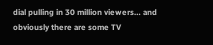dial pulling in 30 million viewers… and obviously there are some TV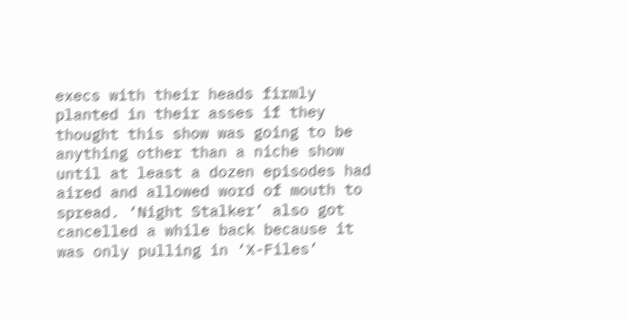execs with their heads firmly planted in their asses if they thought this show was going to be anything other than a niche show until at least a dozen episodes had aired and allowed word of mouth to spread. ‘Night Stalker’ also got cancelled a while back because it was only pulling in ‘X-Files’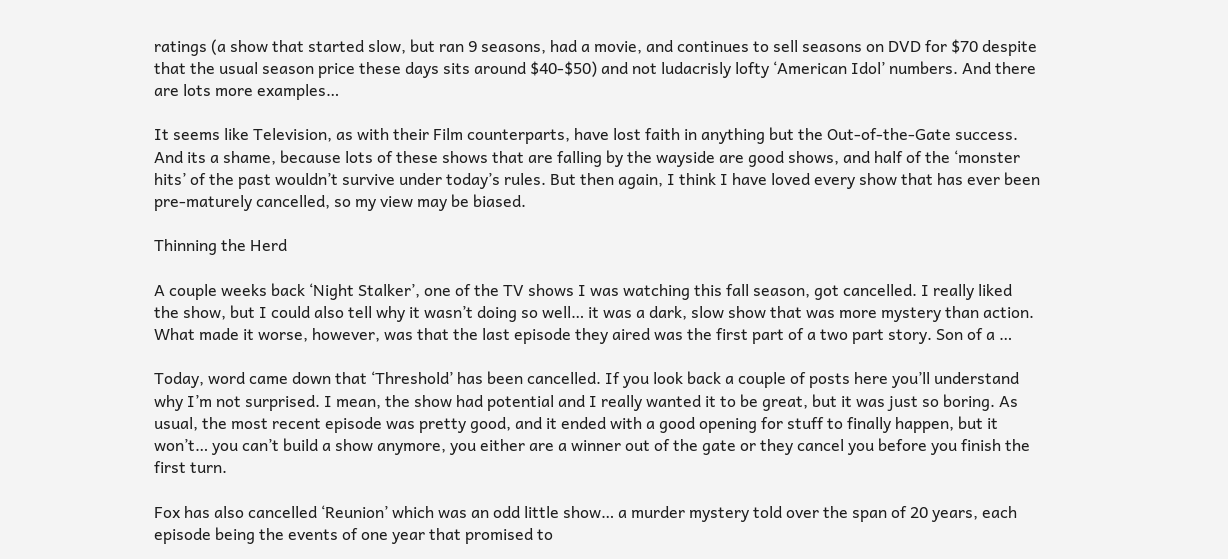ratings (a show that started slow, but ran 9 seasons, had a movie, and continues to sell seasons on DVD for $70 despite that the usual season price these days sits around $40-$50) and not ludacrisly lofty ‘American Idol’ numbers. And there are lots more examples…

It seems like Television, as with their Film counterparts, have lost faith in anything but the Out-of-the-Gate success. And its a shame, because lots of these shows that are falling by the wayside are good shows, and half of the ‘monster hits’ of the past wouldn’t survive under today’s rules. But then again, I think I have loved every show that has ever been pre-maturely cancelled, so my view may be biased.

Thinning the Herd

A couple weeks back ‘Night Stalker’, one of the TV shows I was watching this fall season, got cancelled. I really liked the show, but I could also tell why it wasn’t doing so well… it was a dark, slow show that was more mystery than action. What made it worse, however, was that the last episode they aired was the first part of a two part story. Son of a …

Today, word came down that ‘Threshold’ has been cancelled. If you look back a couple of posts here you’ll understand why I’m not surprised. I mean, the show had potential and I really wanted it to be great, but it was just so boring. As usual, the most recent episode was pretty good, and it ended with a good opening for stuff to finally happen, but it won’t… you can’t build a show anymore, you either are a winner out of the gate or they cancel you before you finish the first turn.

Fox has also cancelled ‘Reunion’ which was an odd little show… a murder mystery told over the span of 20 years, each episode being the events of one year that promised to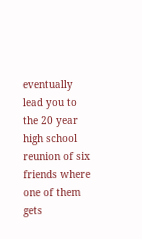eventually lead you to the 20 year high school reunion of six friends where one of them gets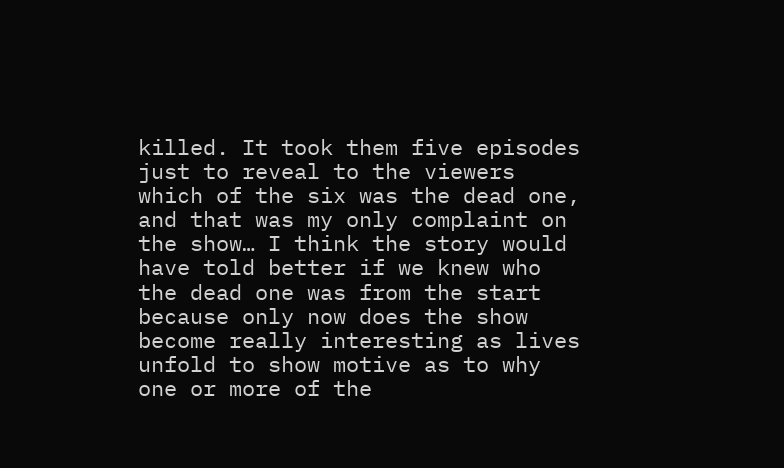killed. It took them five episodes just to reveal to the viewers which of the six was the dead one, and that was my only complaint on the show… I think the story would have told better if we knew who the dead one was from the start because only now does the show become really interesting as lives unfold to show motive as to why one or more of the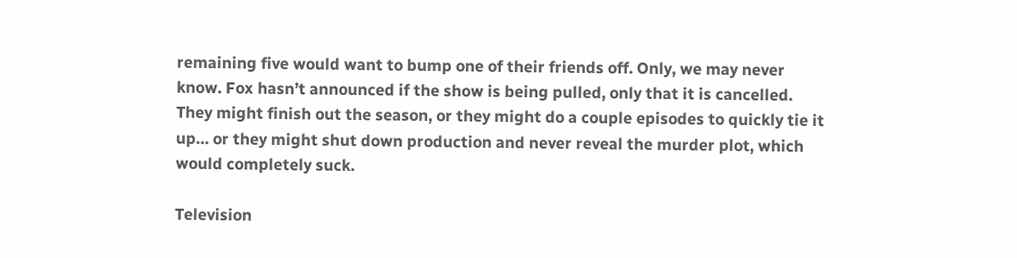remaining five would want to bump one of their friends off. Only, we may never know. Fox hasn’t announced if the show is being pulled, only that it is cancelled. They might finish out the season, or they might do a couple episodes to quickly tie it up… or they might shut down production and never reveal the murder plot, which would completely suck.

Television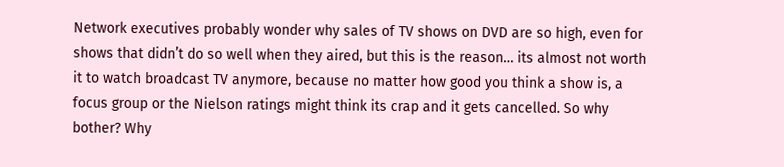Network executives probably wonder why sales of TV shows on DVD are so high, even for shows that didn’t do so well when they aired, but this is the reason… its almost not worth it to watch broadcast TV anymore, because no matter how good you think a show is, a focus group or the Nielson ratings might think its crap and it gets cancelled. So why bother? Why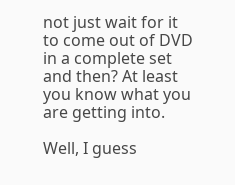not just wait for it to come out of DVD in a complete set and then? At least you know what you are getting into.

Well, I guess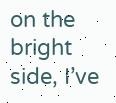on the bright side, I’ve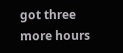got three more hours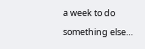a week to do something else…